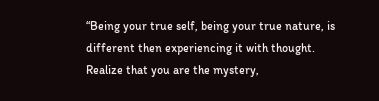“Being your true self, being your true nature, is different then experiencing it with thought. Realize that you are the mystery,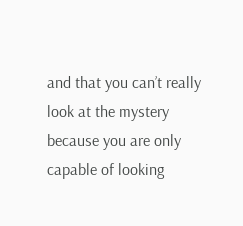and that you can’t really look at the mystery because you are only capable of looking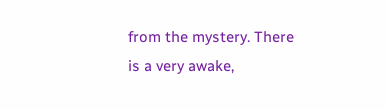from the mystery. There is a very awake,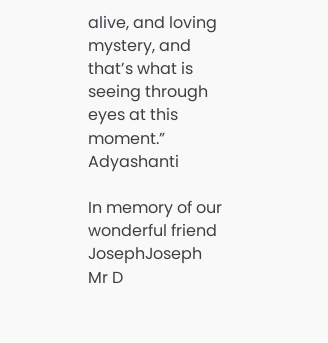alive, and loving mystery, and that’s what is seeing through eyes at this moment.” Adyashanti

In memory of our wonderful friend JosephJoseph Mr D